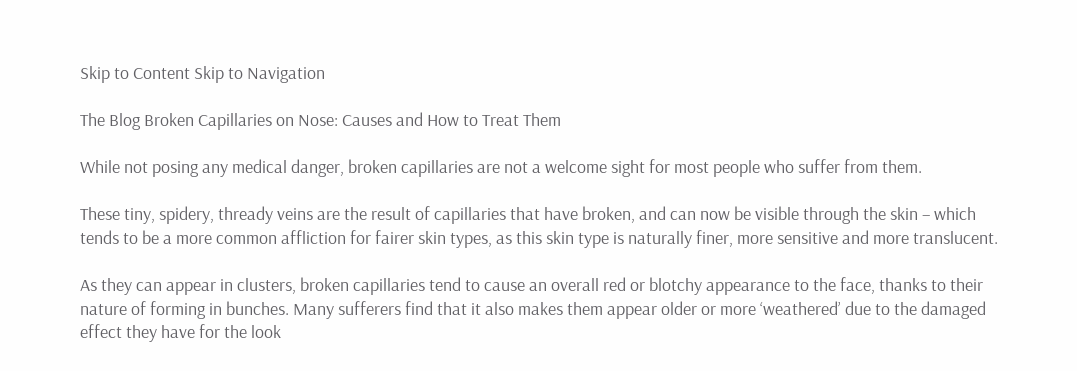Skip to Content Skip to Navigation

The Blog Broken Capillaries on Nose: Causes and How to Treat Them

While not posing any medical danger, broken capillaries are not a welcome sight for most people who suffer from them.

These tiny, spidery, thready veins are the result of capillaries that have broken, and can now be visible through the skin – which tends to be a more common affliction for fairer skin types, as this skin type is naturally finer, more sensitive and more translucent.

As they can appear in clusters, broken capillaries tend to cause an overall red or blotchy appearance to the face, thanks to their nature of forming in bunches. Many sufferers find that it also makes them appear older or more ‘weathered’ due to the damaged effect they have for the look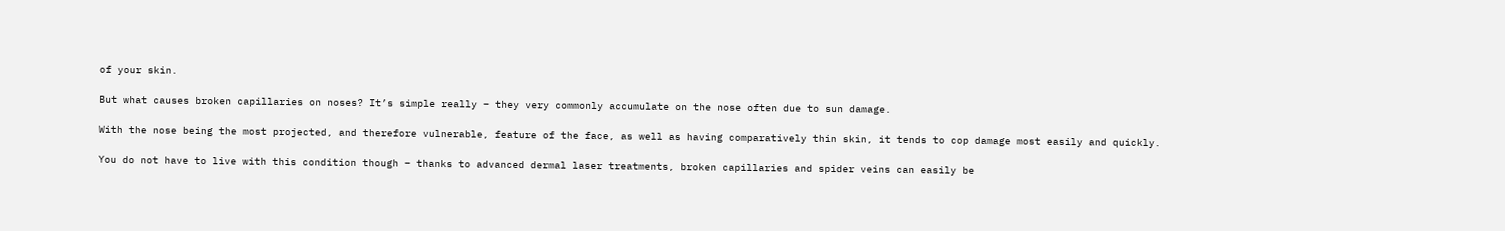of your skin.

But what causes broken capillaries on noses? It’s simple really – they very commonly accumulate on the nose often due to sun damage.

With the nose being the most projected, and therefore vulnerable, feature of the face, as well as having comparatively thin skin, it tends to cop damage most easily and quickly.

You do not have to live with this condition though – thanks to advanced dermal laser treatments, broken capillaries and spider veins can easily be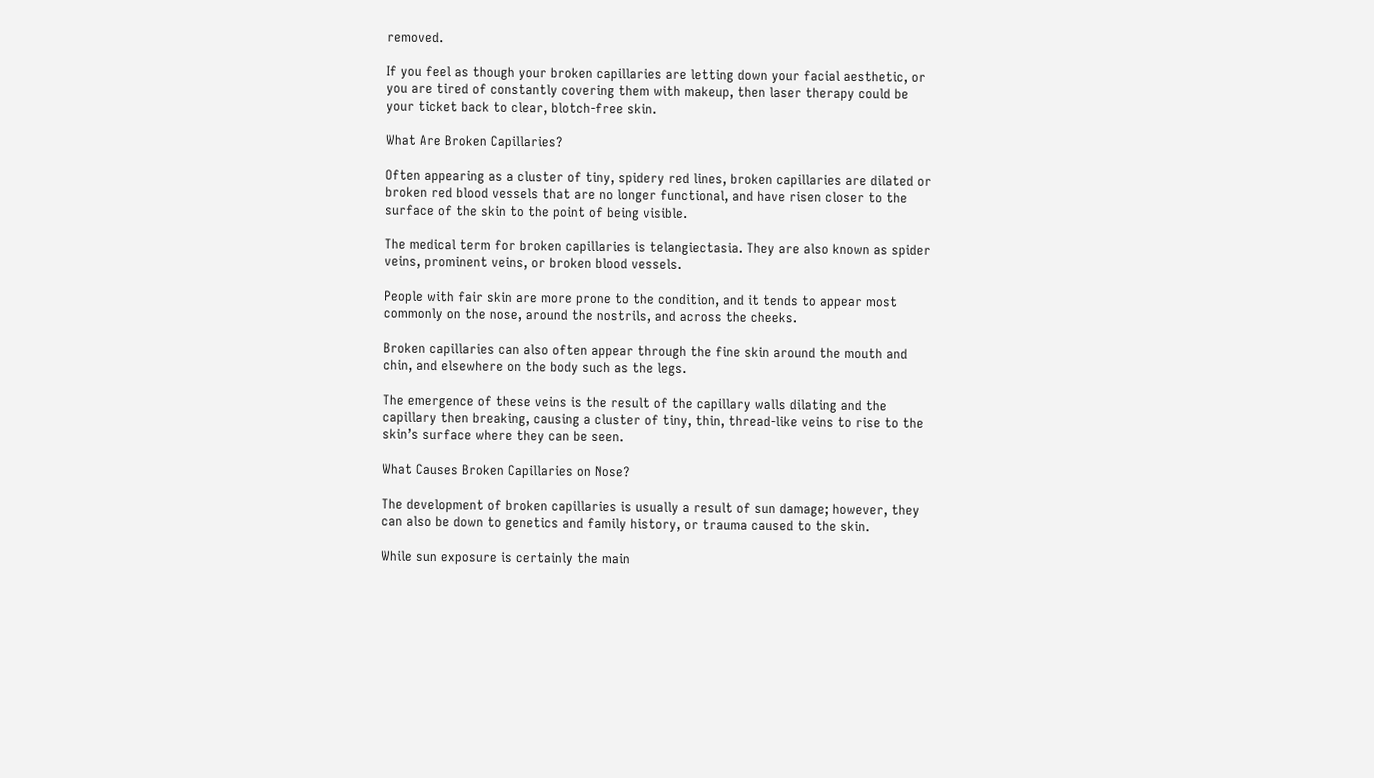removed.

If you feel as though your broken capillaries are letting down your facial aesthetic, or you are tired of constantly covering them with makeup, then laser therapy could be your ticket back to clear, blotch-free skin.

What Are Broken Capillaries?

Often appearing as a cluster of tiny, spidery red lines, broken capillaries are dilated or broken red blood vessels that are no longer functional, and have risen closer to the surface of the skin to the point of being visible.

The medical term for broken capillaries is telangiectasia. They are also known as spider veins, prominent veins, or broken blood vessels.

People with fair skin are more prone to the condition, and it tends to appear most commonly on the nose, around the nostrils, and across the cheeks.

Broken capillaries can also often appear through the fine skin around the mouth and chin, and elsewhere on the body such as the legs.

The emergence of these veins is the result of the capillary walls dilating and the capillary then breaking, causing a cluster of tiny, thin, thread-like veins to rise to the skin’s surface where they can be seen.

What Causes Broken Capillaries on Nose?

The development of broken capillaries is usually a result of sun damage; however, they can also be down to genetics and family history, or trauma caused to the skin.

While sun exposure is certainly the main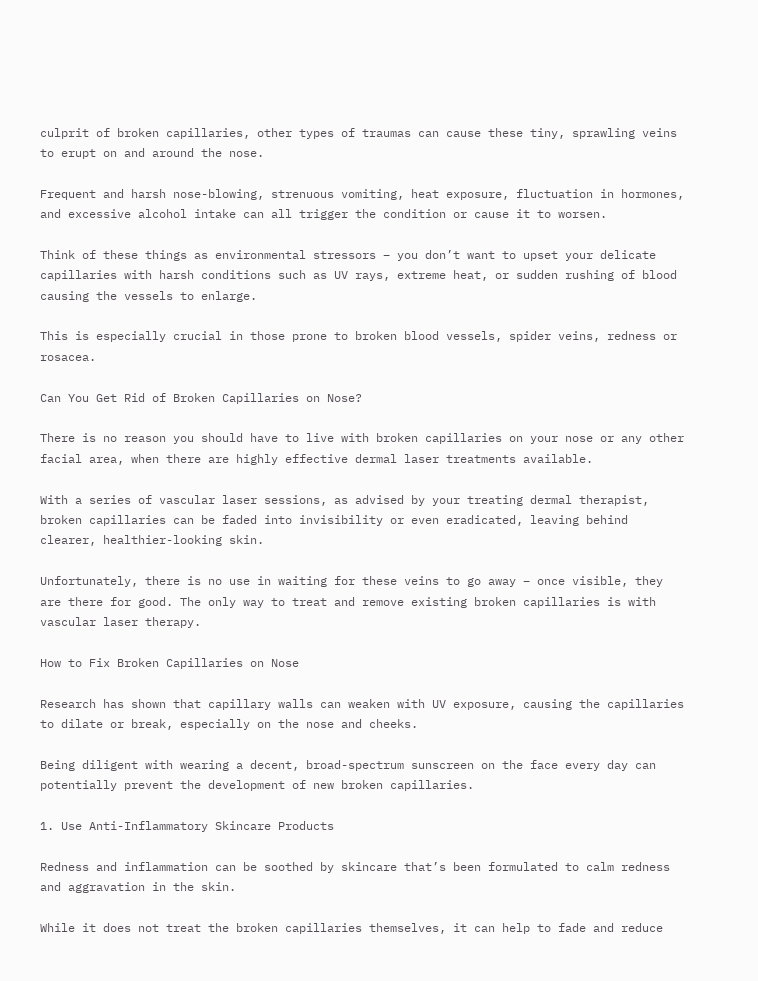culprit of broken capillaries, other types of traumas can cause these tiny, sprawling veins to erupt on and around the nose.

Frequent and harsh nose-blowing, strenuous vomiting, heat exposure, fluctuation in hormones, and excessive alcohol intake can all trigger the condition or cause it to worsen.

Think of these things as environmental stressors – you don’t want to upset your delicate capillaries with harsh conditions such as UV rays, extreme heat, or sudden rushing of blood causing the vessels to enlarge.

This is especially crucial in those prone to broken blood vessels, spider veins, redness or rosacea.

Can You Get Rid of Broken Capillaries on Nose?

There is no reason you should have to live with broken capillaries on your nose or any other facial area, when there are highly effective dermal laser treatments available.

With a series of vascular laser sessions, as advised by your treating dermal therapist, broken capillaries can be faded into invisibility or even eradicated, leaving behind clearer, healthier-looking skin.

Unfortunately, there is no use in waiting for these veins to go away – once visible, they are there for good. The only way to treat and remove existing broken capillaries is with vascular laser therapy.

How to Fix Broken Capillaries on Nose

Research has shown that capillary walls can weaken with UV exposure, causing the capillaries to dilate or break, especially on the nose and cheeks.

Being diligent with wearing a decent, broad-spectrum sunscreen on the face every day can potentially prevent the development of new broken capillaries.

1. Use Anti-Inflammatory Skincare Products

Redness and inflammation can be soothed by skincare that’s been formulated to calm redness and aggravation in the skin.

While it does not treat the broken capillaries themselves, it can help to fade and reduce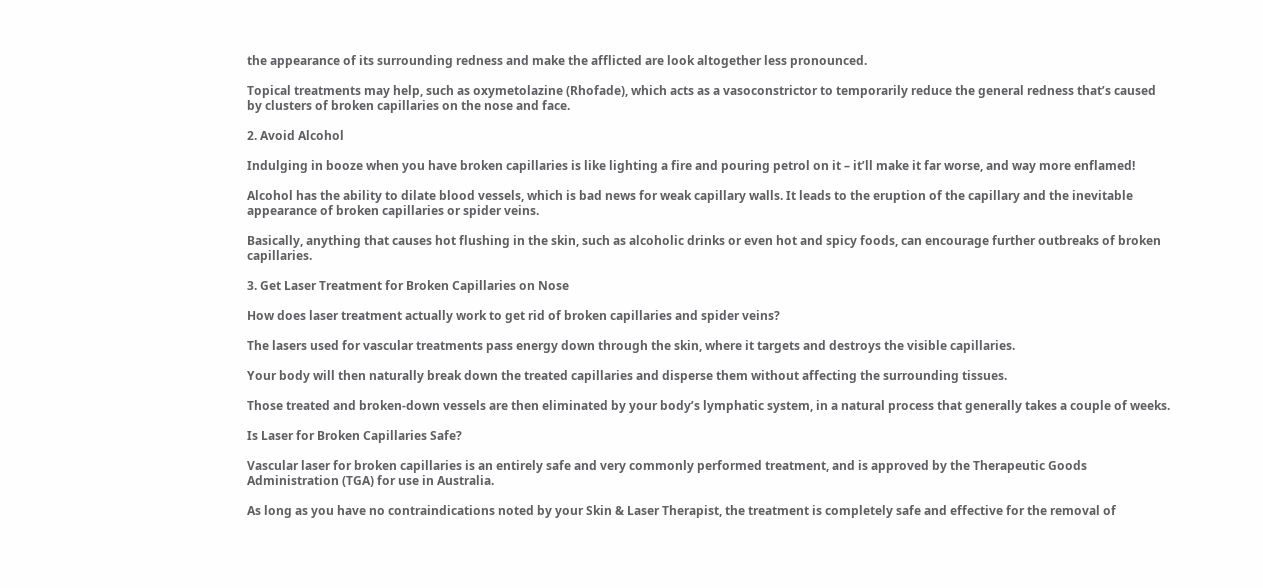the appearance of its surrounding redness and make the afflicted are look altogether less pronounced.

Topical treatments may help, such as oxymetolazine (Rhofade), which acts as a vasoconstrictor to temporarily reduce the general redness that’s caused by clusters of broken capillaries on the nose and face.

2. Avoid Alcohol

Indulging in booze when you have broken capillaries is like lighting a fire and pouring petrol on it – it’ll make it far worse, and way more enflamed!

Alcohol has the ability to dilate blood vessels, which is bad news for weak capillary walls. It leads to the eruption of the capillary and the inevitable appearance of broken capillaries or spider veins.

Basically, anything that causes hot flushing in the skin, such as alcoholic drinks or even hot and spicy foods, can encourage further outbreaks of broken capillaries.

3. Get Laser Treatment for Broken Capillaries on Nose

How does laser treatment actually work to get rid of broken capillaries and spider veins?

The lasers used for vascular treatments pass energy down through the skin, where it targets and destroys the visible capillaries.

Your body will then naturally break down the treated capillaries and disperse them without affecting the surrounding tissues.

Those treated and broken-down vessels are then eliminated by your body’s lymphatic system, in a natural process that generally takes a couple of weeks.

Is Laser for Broken Capillaries Safe?

Vascular laser for broken capillaries is an entirely safe and very commonly performed treatment, and is approved by the Therapeutic Goods Administration (TGA) for use in Australia.

As long as you have no contraindications noted by your Skin & Laser Therapist, the treatment is completely safe and effective for the removal of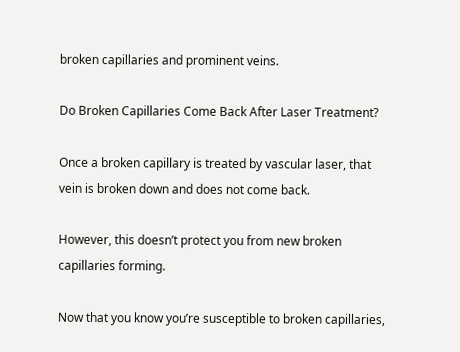broken capillaries and prominent veins.

Do Broken Capillaries Come Back After Laser Treatment?

Once a broken capillary is treated by vascular laser, that vein is broken down and does not come back.

However, this doesn’t protect you from new broken capillaries forming.

Now that you know you’re susceptible to broken capillaries,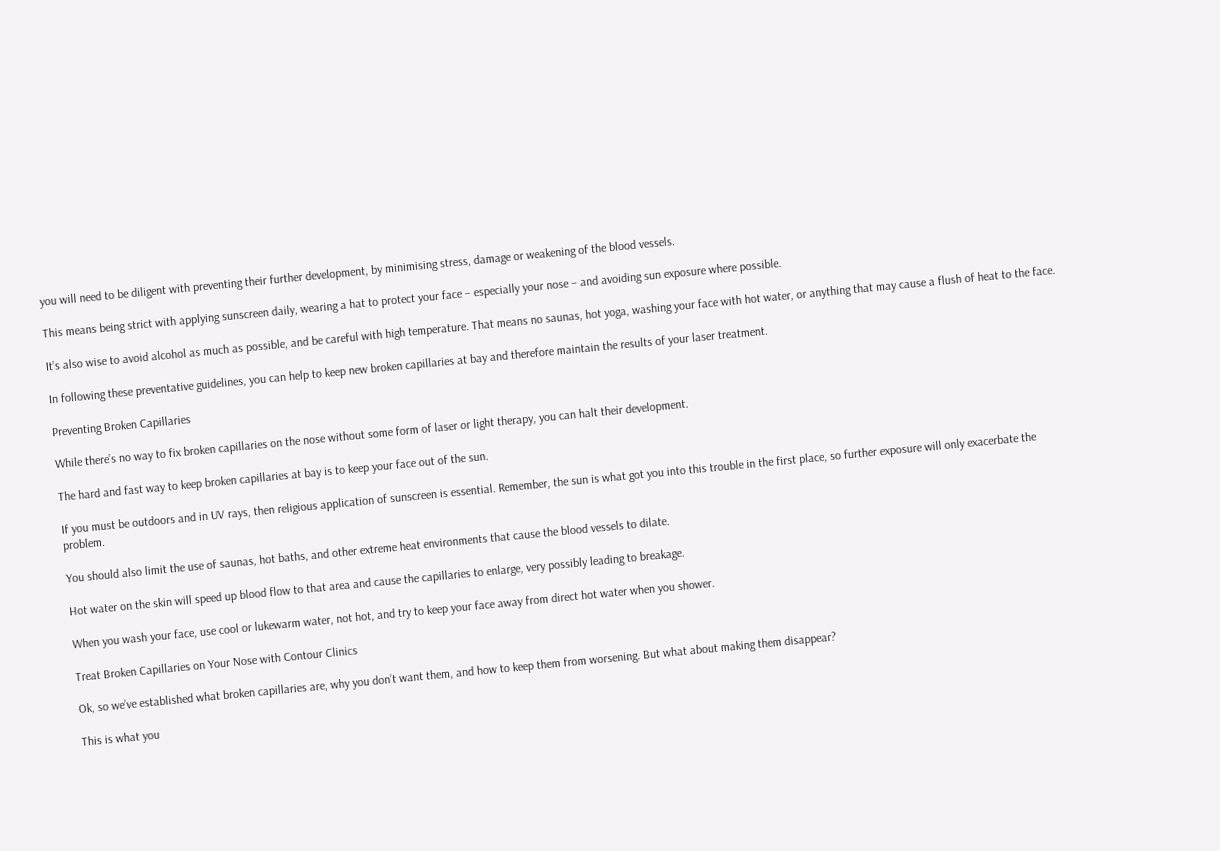you will need to be diligent with preventing their further development, by minimising stress, damage or weakening of the blood vessels.

This means being strict with applying sunscreen daily, wearing a hat to protect your face – especially your nose – and avoiding sun exposure where possible.

It’s also wise to avoid alcohol as much as possible, and be careful with high temperature. That means no saunas, hot yoga, washing your face with hot water, or anything that may cause a flush of heat to the face.

In following these preventative guidelines, you can help to keep new broken capillaries at bay and therefore maintain the results of your laser treatment.

Preventing Broken Capillaries

While there’s no way to fix broken capillaries on the nose without some form of laser or light therapy, you can halt their development.

The hard and fast way to keep broken capillaries at bay is to keep your face out of the sun.

If you must be outdoors and in UV rays, then religious application of sunscreen is essential. Remember, the sun is what got you into this trouble in the first place, so further exposure will only exacerbate the problem.

You should also limit the use of saunas, hot baths, and other extreme heat environments that cause the blood vessels to dilate.

Hot water on the skin will speed up blood flow to that area and cause the capillaries to enlarge, very possibly leading to breakage.

When you wash your face, use cool or lukewarm water, not hot, and try to keep your face away from direct hot water when you shower.

Treat Broken Capillaries on Your Nose with Contour Clinics

Ok, so we’ve established what broken capillaries are, why you don’t want them, and how to keep them from worsening. But what about making them disappear?

This is what you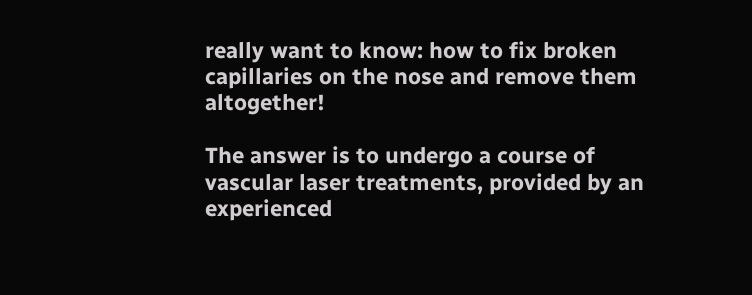really want to know: how to fix broken capillaries on the nose and remove them altogether!

The answer is to undergo a course of vascular laser treatments, provided by an experienced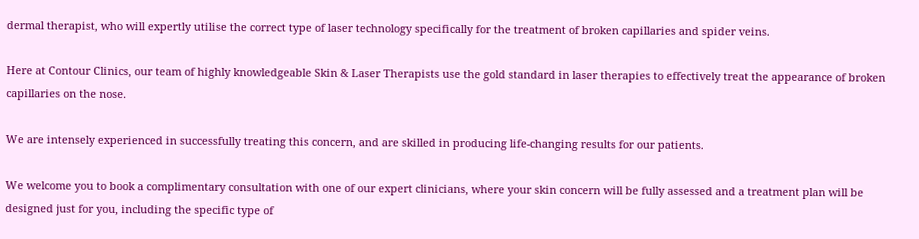dermal therapist, who will expertly utilise the correct type of laser technology specifically for the treatment of broken capillaries and spider veins.

Here at Contour Clinics, our team of highly knowledgeable Skin & Laser Therapists use the gold standard in laser therapies to effectively treat the appearance of broken capillaries on the nose.

We are intensely experienced in successfully treating this concern, and are skilled in producing life-changing results for our patients.

We welcome you to book a complimentary consultation with one of our expert clinicians, where your skin concern will be fully assessed and a treatment plan will be designed just for you, including the specific type of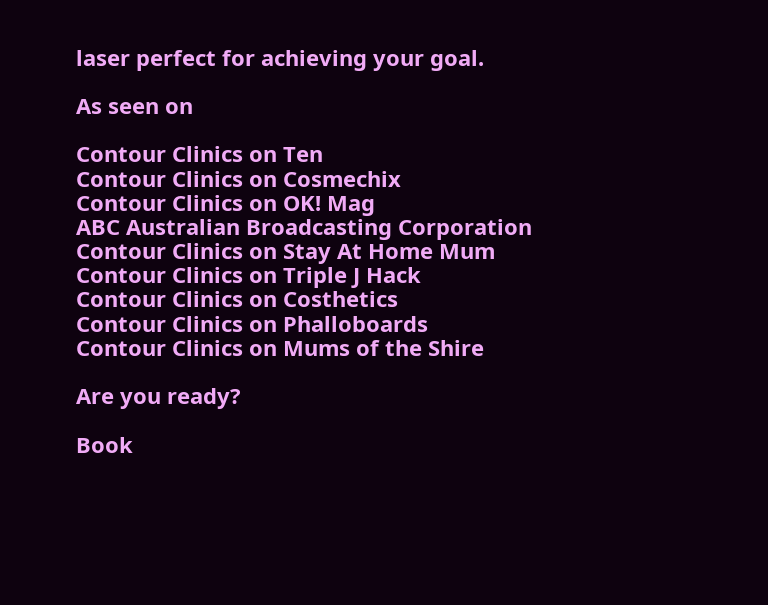laser perfect for achieving your goal.

As seen on

Contour Clinics on Ten
Contour Clinics on Cosmechix
Contour Clinics on OK! Mag
ABC Australian Broadcasting Corporation
Contour Clinics on Stay At Home Mum
Contour Clinics on Triple J Hack
Contour Clinics on Costhetics
Contour Clinics on Phalloboards
Contour Clinics on Mums of the Shire

Are you ready?

Book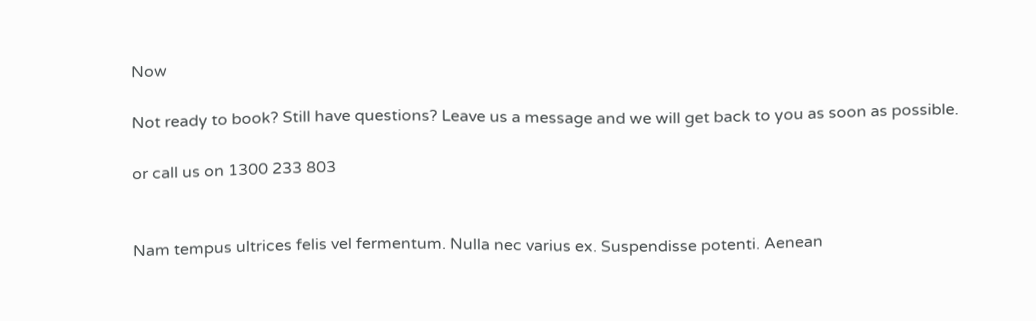Now

Not ready to book? Still have questions? Leave us a message and we will get back to you as soon as possible.

or call us on 1300 233 803


Nam tempus ultrices felis vel fermentum. Nulla nec varius ex. Suspendisse potenti. Aenean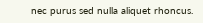nec purus sed nulla aliquet rhoncus.